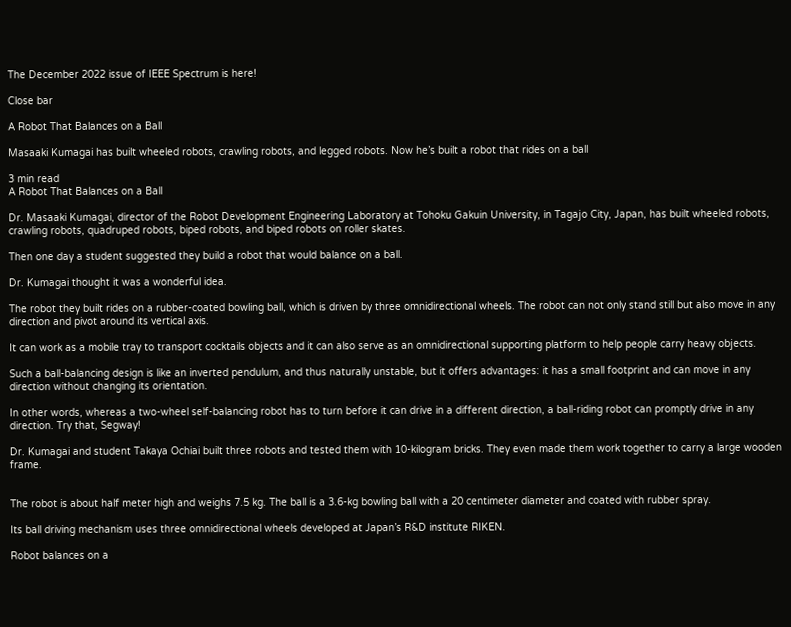The December 2022 issue of IEEE Spectrum is here!

Close bar

A Robot That Balances on a Ball

Masaaki Kumagai has built wheeled robots, crawling robots, and legged robots. Now he’s built a robot that rides on a ball

3 min read
A Robot That Balances on a Ball

Dr. Masaaki Kumagai, director of the Robot Development Engineering Laboratory at Tohoku Gakuin University, in Tagajo City, Japan, has built wheeled robots, crawling robots, quadruped robots, biped robots, and biped robots on roller skates.

Then one day a student suggested they build a robot that would balance on a ball.

Dr. Kumagai thought it was a wonderful idea.

The robot they built rides on a rubber-coated bowling ball, which is driven by three omnidirectional wheels. The robot can not only stand still but also move in any direction and pivot around its vertical axis.

It can work as a mobile tray to transport cocktails objects and it can also serve as an omnidirectional supporting platform to help people carry heavy objects.

Such a ball-balancing design is like an inverted pendulum, and thus naturally unstable, but it offers advantages: it has a small footprint and can move in any direction without changing its orientation.

In other words, whereas a two-wheel self-balancing robot has to turn before it can drive in a different direction, a ball-riding robot can promptly drive in any direction. Try that, Segway!

Dr. Kumagai and student Takaya Ochiai built three robots and tested them with 10-kilogram bricks. They even made them work together to carry a large wooden frame.


The robot is about half meter high and weighs 7.5 kg. The ball is a 3.6-kg bowling ball with a 20 centimeter diameter and coated with rubber spray.

Its ball driving mechanism uses three omnidirectional wheels developed at Japan’s R&D institute RIKEN.

Robot balances on a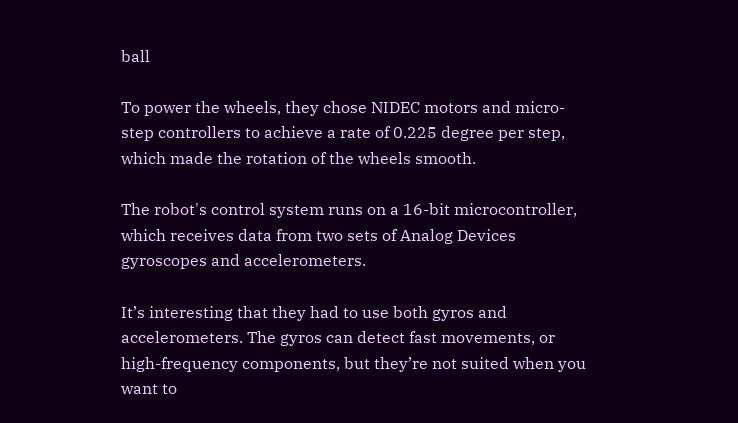ball

To power the wheels, they chose NIDEC motors and micro-step controllers to achieve a rate of 0.225 degree per step, which made the rotation of the wheels smooth.

The robot's control system runs on a 16-bit microcontroller, which receives data from two sets of Analog Devices gyroscopes and accelerometers.

It’s interesting that they had to use both gyros and accelerometers. The gyros can detect fast movements, or high-frequency components, but they’re not suited when you want to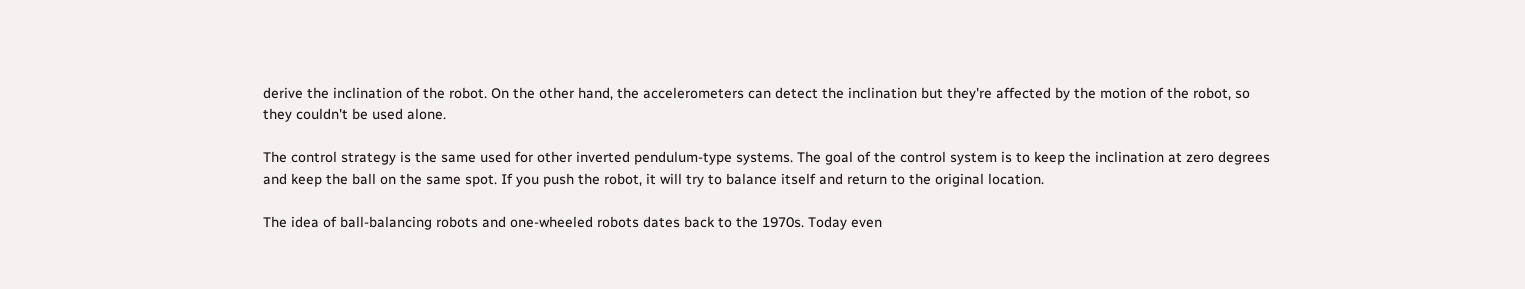derive the inclination of the robot. On the other hand, the accelerometers can detect the inclination but they're affected by the motion of the robot, so they couldn't be used alone.

The control strategy is the same used for other inverted pendulum-type systems. The goal of the control system is to keep the inclination at zero degrees and keep the ball on the same spot. If you push the robot, it will try to balance itself and return to the original location.

The idea of ball-balancing robots and one-wheeled robots dates back to the 1970s. Today even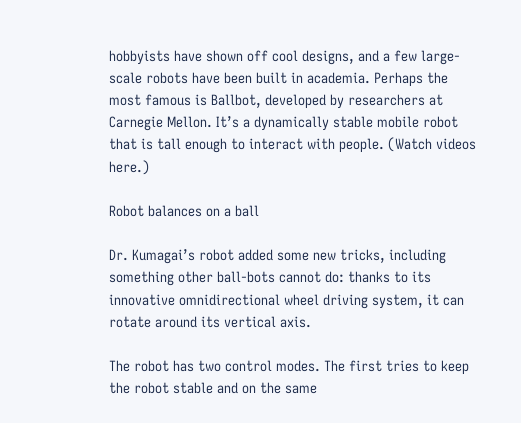hobbyists have shown off cool designs, and a few large-scale robots have been built in academia. Perhaps the most famous is Ballbot, developed by researchers at Carnegie Mellon. It’s a dynamically stable mobile robot that is tall enough to interact with people. (Watch videos here.)

Robot balances on a ball

Dr. Kumagai’s robot added some new tricks, including something other ball-bots cannot do: thanks to its innovative omnidirectional wheel driving system, it can rotate around its vertical axis.

The robot has two control modes. The first tries to keep the robot stable and on the same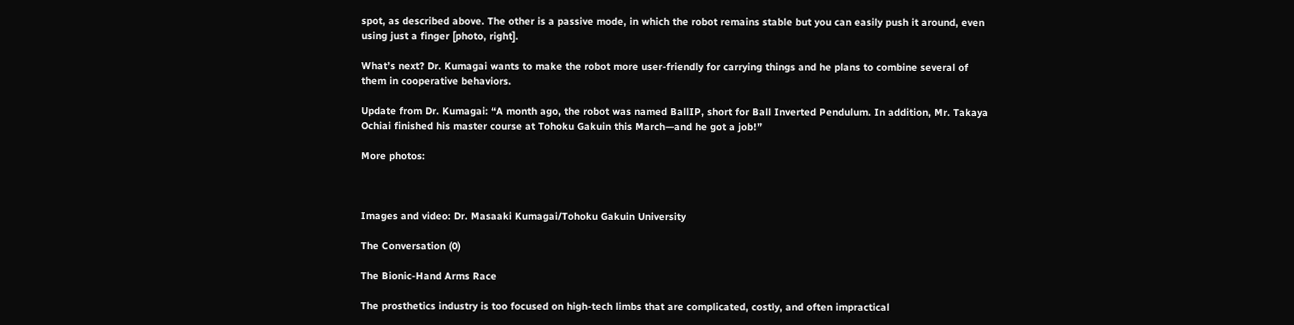spot, as described above. The other is a passive mode, in which the robot remains stable but you can easily push it around, even using just a finger [photo, right].

What’s next? Dr. Kumagai wants to make the robot more user-friendly for carrying things and he plans to combine several of them in cooperative behaviors.

Update from Dr. Kumagai: “A month ago, the robot was named BallIP, short for Ball Inverted Pendulum. In addition, Mr. Takaya Ochiai finished his master course at Tohoku Gakuin this March—and he got a job!”

More photos:



Images and video: Dr. Masaaki Kumagai/Tohoku Gakuin University

The Conversation (0)

The Bionic-Hand Arms Race

The prosthetics industry is too focused on high-tech limbs that are complicated, costly, and often impractical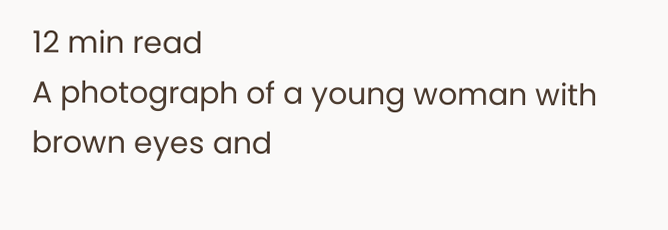12 min read
A photograph of a young woman with brown eyes and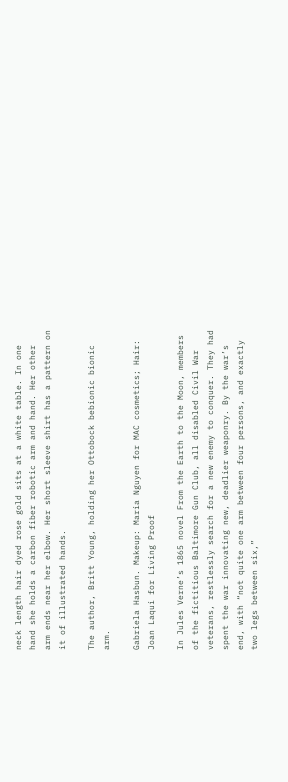neck length hair dyed rose gold sits at a white table. In one hand she holds a carbon fiber robotic arm and hand. Her other arm ends near her elbow. Her short sleeve shirt has a pattern on it of illustrated hands.

The author, Britt Young, holding her Ottobock bebionic bionic arm.

Gabriela Hasbun. Makeup: Maria Nguyen for MAC cosmetics; Hair: Joan Laqui for Living Proof

In Jules Verne’s 1865 novel From the Earth to the Moon, members of the fictitious Baltimore Gun Club, all disabled Civil War veterans, restlessly search for a new enemy to conquer. They had spent the war innovating new, deadlier weaponry. By the war’s end, with “not quite one arm between four persons, and exactly two legs between six,”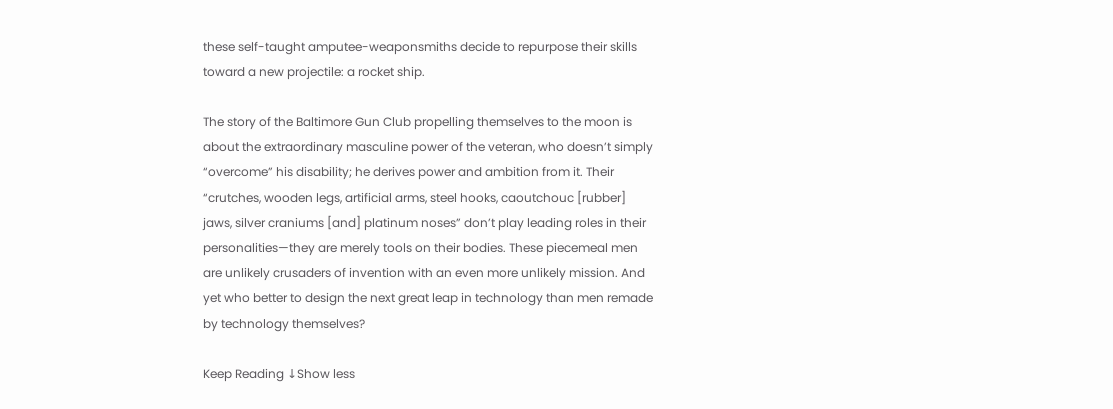these self-taught amputee-weaponsmiths decide to repurpose their skills toward a new projectile: a rocket ship.

The story of the Baltimore Gun Club propelling themselves to the moon is about the extraordinary masculine power of the veteran, who doesn’t simply “overcome” his disability; he derives power and ambition from it. Their “crutches, wooden legs, artificial arms, steel hooks, caoutchouc [rubber] jaws, silver craniums [and] platinum noses” don’t play leading roles in their personalities—they are merely tools on their bodies. These piecemeal men are unlikely crusaders of invention with an even more unlikely mission. And yet who better to design the next great leap in technology than men remade by technology themselves?

Keep Reading ↓Show less